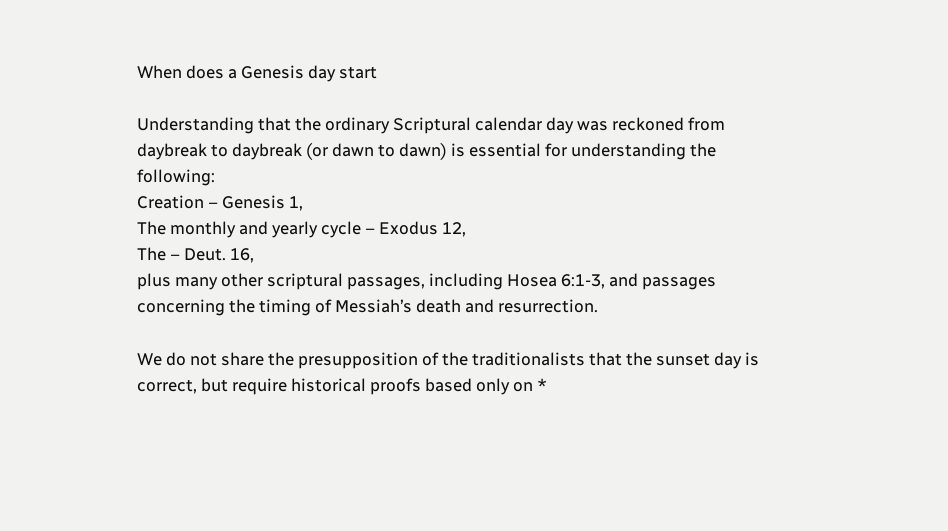When does a Genesis day start

Understanding that the ordinary Scriptural calendar day was reckoned from daybreak to daybreak (or dawn to dawn) is essential for understanding the following:
Creation – Genesis 1,
The monthly and yearly cycle – Exodus 12,
The – Deut. 16,
plus many other scriptural passages, including Hosea 6:1-3, and passages concerning the timing of Messiah’s death and resurrection.

We do not share the presupposition of the traditionalists that the sunset day is correct, but require historical proofs based only on *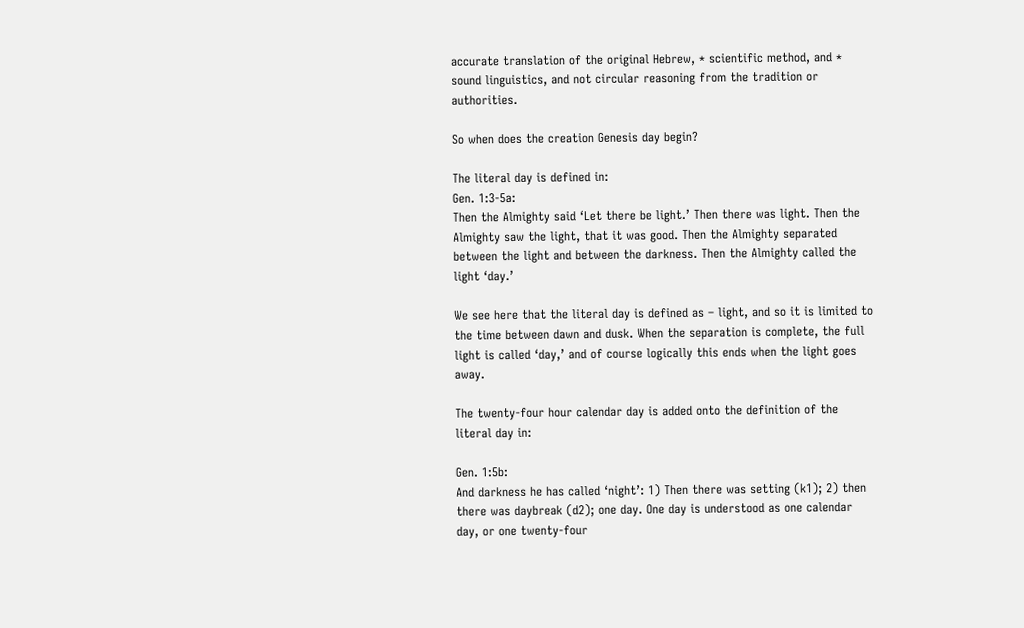accurate translation of the original Hebrew, * scientific method, and * sound linguistics, and not circular reasoning from the tradition or authorities.

So when does the creation Genesis day begin?

The literal day is defined in:
Gen. 1:3-5a:
Then the Almighty said ‘Let there be light.’ Then there was light. Then the Almighty saw the light, that it was good. Then the Almighty separated between the light and between the darkness. Then the Almighty called the light ‘day.’

We see here that the literal day is defined as – light, and so it is limited to the time between dawn and dusk. When the separation is complete, the full light is called ‘day,’ and of course logically this ends when the light goes away.

The twenty-four hour calendar day is added onto the definition of the literal day in:

Gen. 1:5b:
And darkness he has called ‘night’: 1) Then there was setting (k1); 2) then there was daybreak (d2); one day. One day is understood as one calendar day, or one twenty-four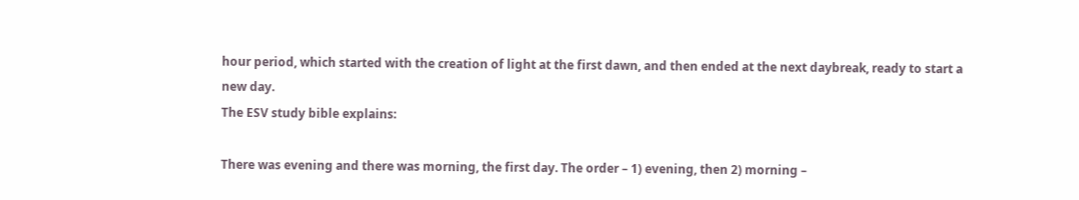hour period, which started with the creation of light at the first dawn, and then ended at the next daybreak, ready to start a new day.
The ESV study bible explains:

There was evening and there was morning, the first day. The order – 1) evening, then 2) morning –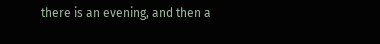there is an evening, and then a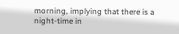morning, implying that there is a night-time in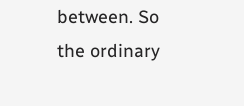between. So the ordinary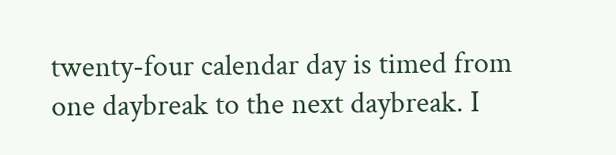twenty-four calendar day is timed from one daybreak to the next daybreak. I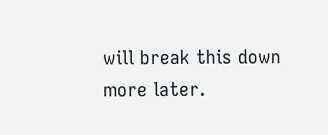will break this down more later.